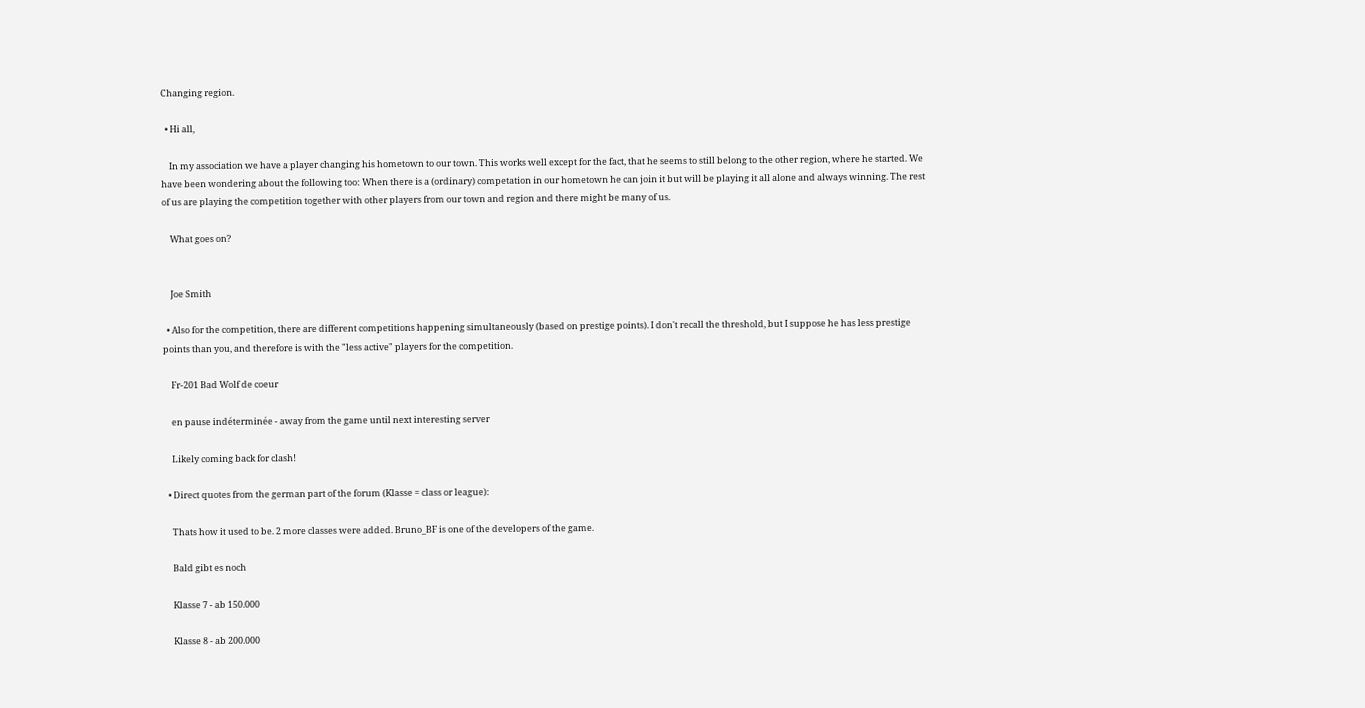Changing region.

  • Hi all,

    In my association we have a player changing his hometown to our town. This works well except for the fact, that he seems to still belong to the other region, where he started. We have been wondering about the following too: When there is a (ordinary) competation in our hometown he can join it but will be playing it all alone and always winning. The rest of us are playing the competition together with other players from our town and region and there might be many of us.

    What goes on?


    Joe Smith

  • Also for the competition, there are different competitions happening simultaneously (based on prestige points). I don't recall the threshold, but I suppose he has less prestige points than you, and therefore is with the "less active" players for the competition.

    Fr-201 Bad Wolf de coeur

    en pause indéterminée - away from the game until next interesting server

    Likely coming back for clash!

  • Direct quotes from the german part of the forum (Klasse = class or league):

    Thats how it used to be. 2 more classes were added. Bruno_BF is one of the developers of the game.

    Bald gibt es noch

    Klasse 7 - ab 150.000

    Klasse 8 - ab 200.000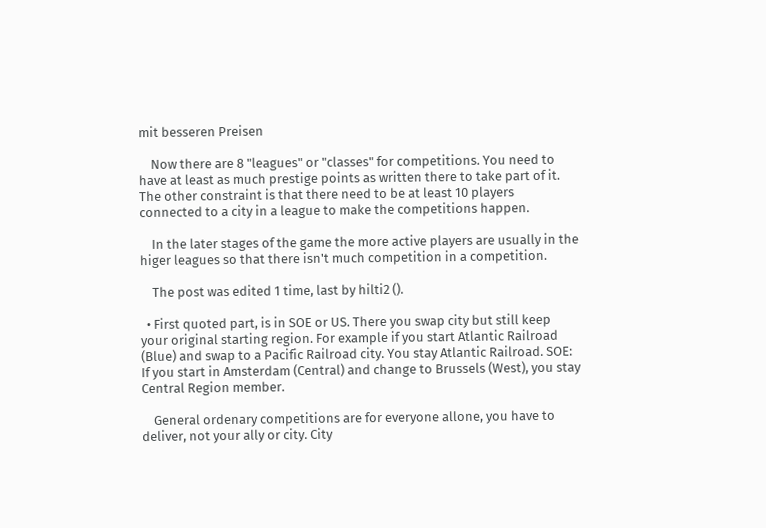mit besseren Preisen

    Now there are 8 "leagues" or "classes" for competitions. You need to have at least as much prestige points as written there to take part of it. The other constraint is that there need to be at least 10 players connected to a city in a league to make the competitions happen.

    In the later stages of the game the more active players are usually in the higer leagues so that there isn't much competition in a competition.

    The post was edited 1 time, last by hilti2 ().

  • First quoted part, is in SOE or US. There you swap city but still keep your original starting region. For example if you start Atlantic Railroad (Blue) and swap to a Pacific Railroad city. You stay Atlantic Railroad. SOE: If you start in Amsterdam (Central) and change to Brussels (West), you stay Central Region member.

    General ordenary competitions are for everyone allone, you have to deliver, not your ally or city. City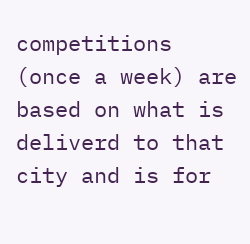competitions (once a week) are based on what is deliverd to that city and is for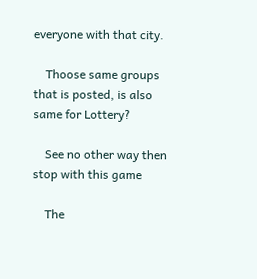everyone with that city.

    Thoose same groups that is posted, is also same for Lottery?

    See no other way then stop with this game

    The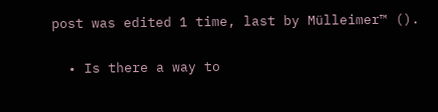post was edited 1 time, last by Mülleimer™ ().

  • Is there a way to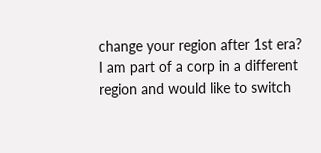change your region after 1st era? I am part of a corp in a different region and would like to switch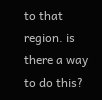to that region. is there a way to do this?